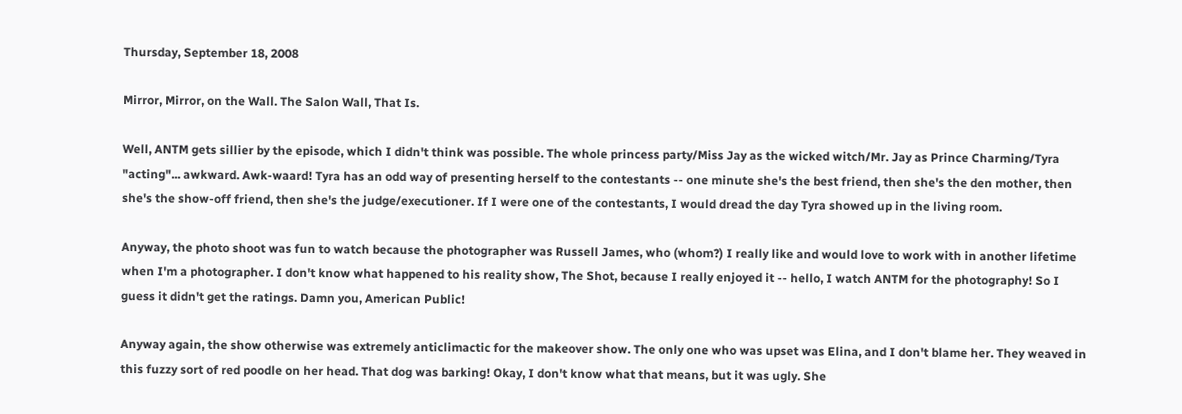Thursday, September 18, 2008

Mirror, Mirror, on the Wall. The Salon Wall, That Is.

Well, ANTM gets sillier by the episode, which I didn't think was possible. The whole princess party/Miss Jay as the wicked witch/Mr. Jay as Prince Charming/Tyra "acting"... awkward. Awk-waard! Tyra has an odd way of presenting herself to the contestants -- one minute she's the best friend, then she's the den mother, then she's the show-off friend, then she's the judge/executioner. If I were one of the contestants, I would dread the day Tyra showed up in the living room.

Anyway, the photo shoot was fun to watch because the photographer was Russell James, who (whom?) I really like and would love to work with in another lifetime when I'm a photographer. I don't know what happened to his reality show, The Shot, because I really enjoyed it -- hello, I watch ANTM for the photography! So I guess it didn't get the ratings. Damn you, American Public!

Anyway again, the show otherwise was extremely anticlimactic for the makeover show. The only one who was upset was Elina, and I don't blame her. They weaved in this fuzzy sort of red poodle on her head. That dog was barking! Okay, I don't know what that means, but it was ugly. She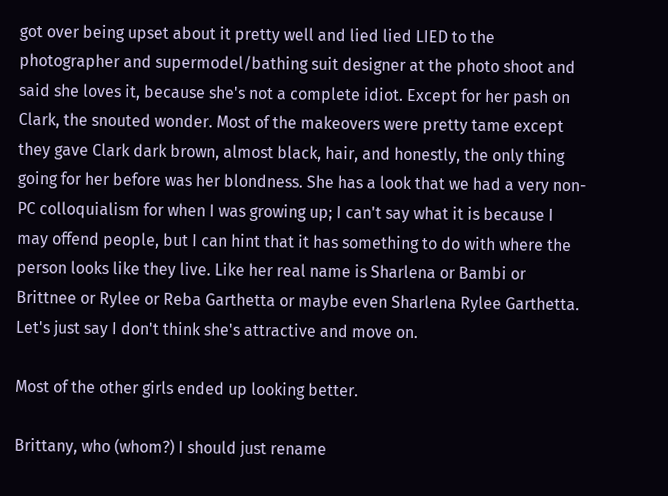got over being upset about it pretty well and lied lied LIED to the photographer and supermodel/bathing suit designer at the photo shoot and said she loves it, because she's not a complete idiot. Except for her pash on Clark, the snouted wonder. Most of the makeovers were pretty tame except they gave Clark dark brown, almost black, hair, and honestly, the only thing going for her before was her blondness. She has a look that we had a very non-PC colloquialism for when I was growing up; I can't say what it is because I may offend people, but I can hint that it has something to do with where the person looks like they live. Like her real name is Sharlena or Bambi or Brittnee or Rylee or Reba Garthetta or maybe even Sharlena Rylee Garthetta. Let's just say I don't think she's attractive and move on.

Most of the other girls ended up looking better.

Brittany, who (whom?) I should just rename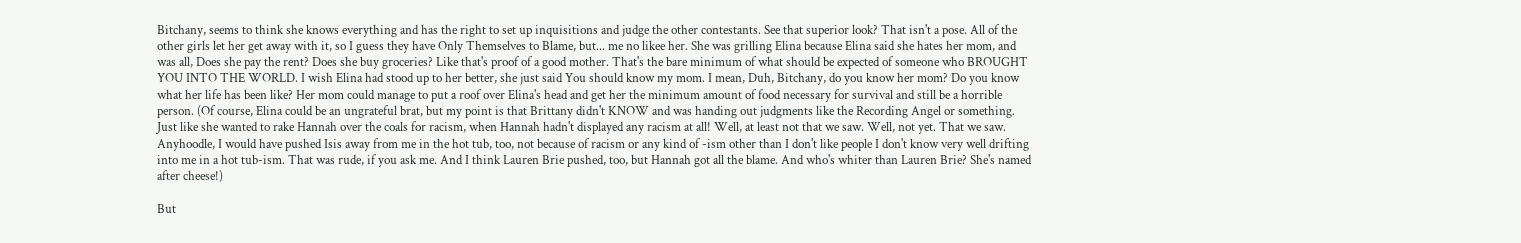Bitchany, seems to think she knows everything and has the right to set up inquisitions and judge the other contestants. See that superior look? That isn't a pose. All of the other girls let her get away with it, so I guess they have Only Themselves to Blame, but... me no likee her. She was grilling Elina because Elina said she hates her mom, and was all, Does she pay the rent? Does she buy groceries? Like that's proof of a good mother. That's the bare minimum of what should be expected of someone who BROUGHT YOU INTO THE WORLD. I wish Elina had stood up to her better, she just said You should know my mom. I mean, Duh, Bitchany, do you know her mom? Do you know what her life has been like? Her mom could manage to put a roof over Elina's head and get her the minimum amount of food necessary for survival and still be a horrible person. (Of course, Elina could be an ungrateful brat, but my point is that Brittany didn't KNOW and was handing out judgments like the Recording Angel or something. Just like she wanted to rake Hannah over the coals for racism, when Hannah hadn't displayed any racism at all! Well, at least not that we saw. Well, not yet. That we saw. Anyhoodle, I would have pushed Isis away from me in the hot tub, too, not because of racism or any kind of -ism other than I don't like people I don't know very well drifting into me in a hot tub-ism. That was rude, if you ask me. And I think Lauren Brie pushed, too, but Hannah got all the blame. And who's whiter than Lauren Brie? She's named after cheese!)

But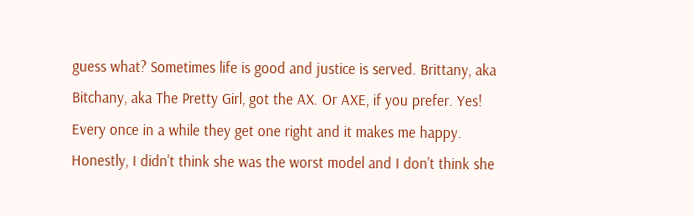guess what? Sometimes life is good and justice is served. Brittany, aka Bitchany, aka The Pretty Girl, got the AX. Or AXE, if you prefer. Yes! Every once in a while they get one right and it makes me happy. Honestly, I didn't think she was the worst model and I don't think she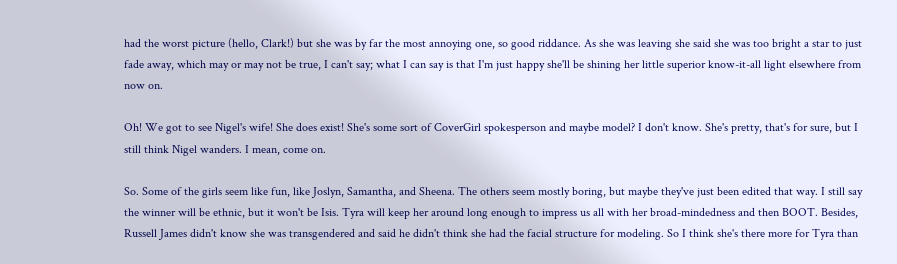had the worst picture (hello, Clark!) but she was by far the most annoying one, so good riddance. As she was leaving she said she was too bright a star to just fade away, which may or may not be true, I can't say; what I can say is that I'm just happy she'll be shining her little superior know-it-all light elsewhere from now on.

Oh! We got to see Nigel's wife! She does exist! She's some sort of CoverGirl spokesperson and maybe model? I don't know. She's pretty, that's for sure, but I still think Nigel wanders. I mean, come on.

So. Some of the girls seem like fun, like Joslyn, Samantha, and Sheena. The others seem mostly boring, but maybe they've just been edited that way. I still say the winner will be ethnic, but it won't be Isis. Tyra will keep her around long enough to impress us all with her broad-mindedness and then BOOT. Besides, Russell James didn't know she was transgendered and said he didn't think she had the facial structure for modeling. So I think she's there more for Tyra than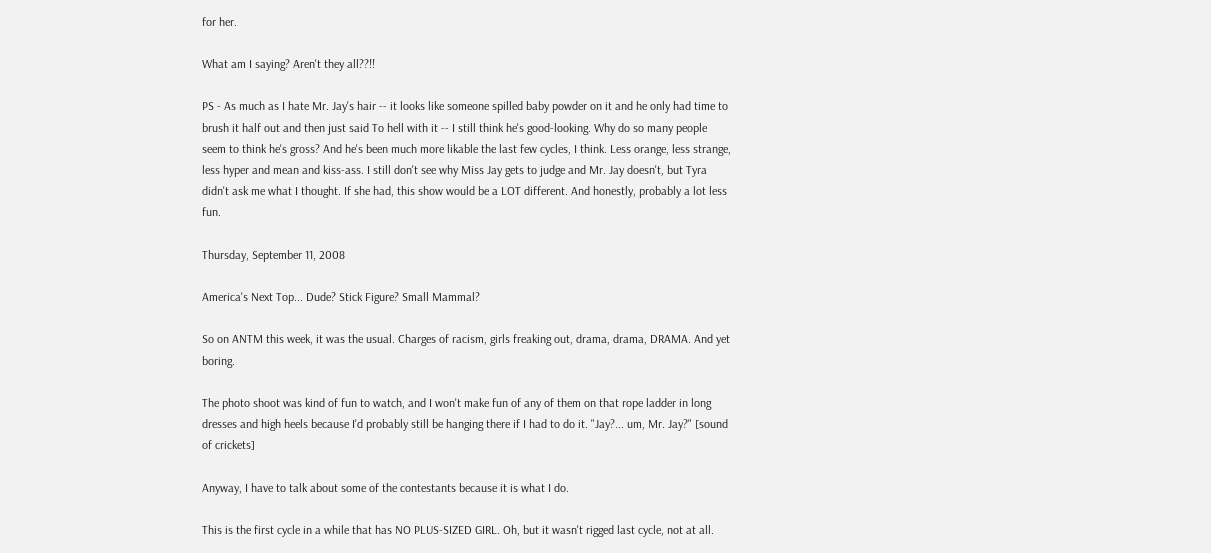for her.

What am I saying? Aren't they all??!!

PS - As much as I hate Mr. Jay's hair -- it looks like someone spilled baby powder on it and he only had time to brush it half out and then just said To hell with it -- I still think he's good-looking. Why do so many people seem to think he's gross? And he's been much more likable the last few cycles, I think. Less orange, less strange, less hyper and mean and kiss-ass. I still don't see why Miss Jay gets to judge and Mr. Jay doesn't, but Tyra didn't ask me what I thought. If she had, this show would be a LOT different. And honestly, probably a lot less fun.

Thursday, September 11, 2008

America's Next Top... Dude? Stick Figure? Small Mammal?

So on ANTM this week, it was the usual. Charges of racism, girls freaking out, drama, drama, DRAMA. And yet boring.

The photo shoot was kind of fun to watch, and I won't make fun of any of them on that rope ladder in long dresses and high heels because I'd probably still be hanging there if I had to do it. "Jay?... um, Mr. Jay?" [sound of crickets]

Anyway, I have to talk about some of the contestants because it is what I do.

This is the first cycle in a while that has NO PLUS-SIZED GIRL. Oh, but it wasn't rigged last cycle, not at all.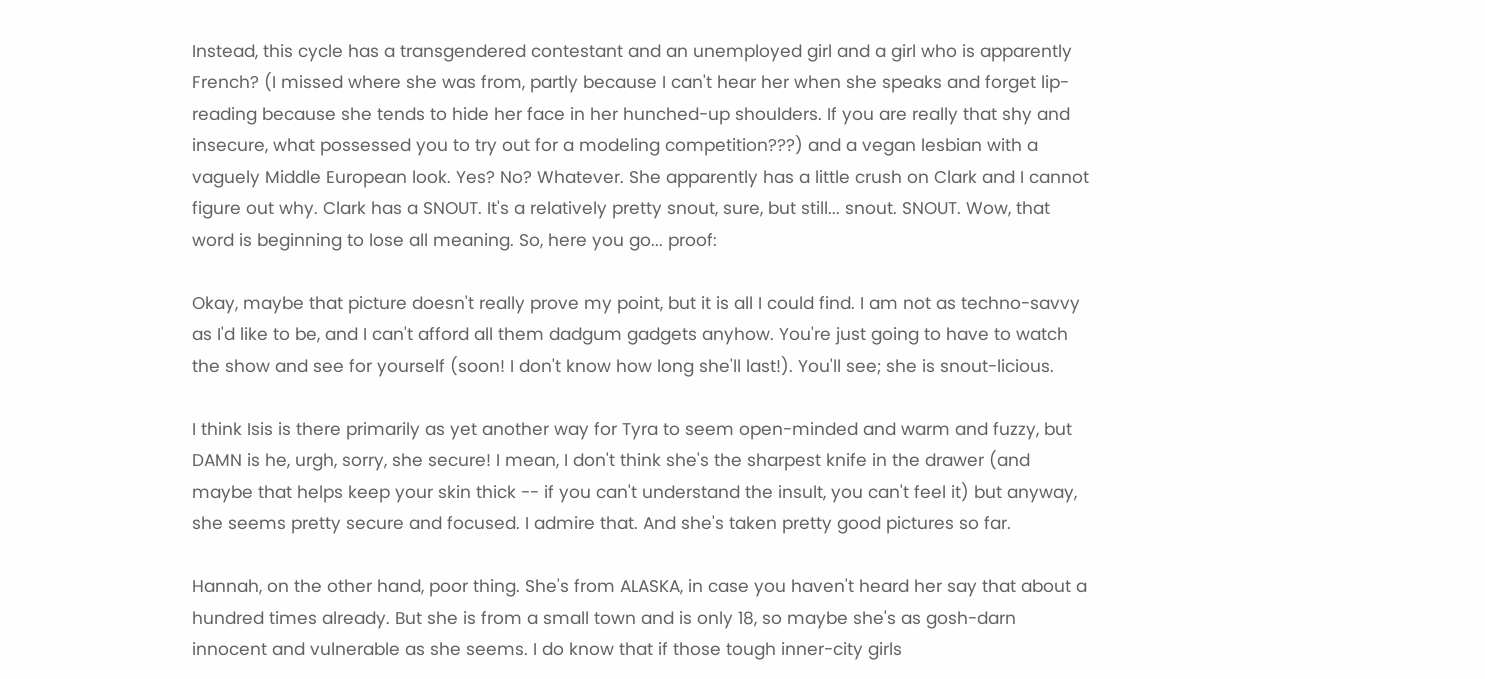Instead, this cycle has a transgendered contestant and an unemployed girl and a girl who is apparently French? (I missed where she was from, partly because I can't hear her when she speaks and forget lip-reading because she tends to hide her face in her hunched-up shoulders. If you are really that shy and insecure, what possessed you to try out for a modeling competition???) and a vegan lesbian with a vaguely Middle European look. Yes? No? Whatever. She apparently has a little crush on Clark and I cannot figure out why. Clark has a SNOUT. It's a relatively pretty snout, sure, but still... snout. SNOUT. Wow, that word is beginning to lose all meaning. So, here you go... proof:

Okay, maybe that picture doesn't really prove my point, but it is all I could find. I am not as techno-savvy as I'd like to be, and I can't afford all them dadgum gadgets anyhow. You're just going to have to watch the show and see for yourself (soon! I don't know how long she'll last!). You'll see; she is snout-licious.

I think Isis is there primarily as yet another way for Tyra to seem open-minded and warm and fuzzy, but DAMN is he, urgh, sorry, she secure! I mean, I don't think she's the sharpest knife in the drawer (and maybe that helps keep your skin thick -- if you can't understand the insult, you can't feel it) but anyway, she seems pretty secure and focused. I admire that. And she's taken pretty good pictures so far.

Hannah, on the other hand, poor thing. She's from ALASKA, in case you haven't heard her say that about a hundred times already. But she is from a small town and is only 18, so maybe she's as gosh-darn innocent and vulnerable as she seems. I do know that if those tough inner-city girls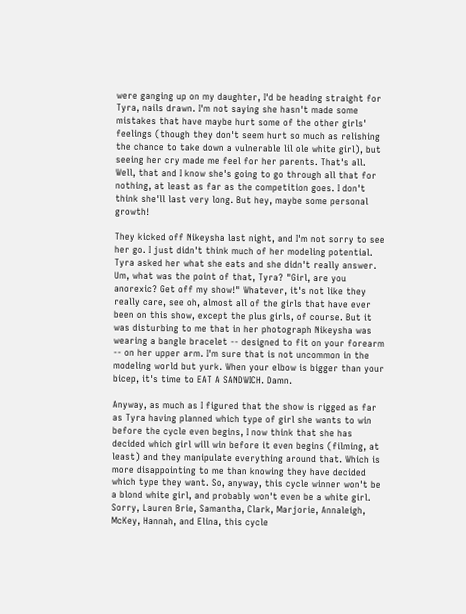were ganging up on my daughter, I'd be heading straight for Tyra, nails drawn. I'm not saying she hasn't made some mistakes that have maybe hurt some of the other girls' feelings (though they don't seem hurt so much as relishing the chance to take down a vulnerable lil ole white girl), but seeing her cry made me feel for her parents. That's all. Well, that and I know she's going to go through all that for nothing, at least as far as the competition goes. I don't think she'll last very long. But hey, maybe some personal growth!

They kicked off Nikeysha last night, and I'm not sorry to see her go. I just didn't think much of her modeling potential. Tyra asked her what she eats and she didn't really answer. Um, what was the point of that, Tyra? "Girl, are you anorexic? Get off my show!" Whatever, it's not like they really care, see oh, almost all of the girls that have ever been on this show, except the plus girls, of course. But it was disturbing to me that in her photograph Nikeysha was wearing a bangle bracelet -- designed to fit on your forearm -- on her upper arm. I'm sure that is not uncommon in the modeling world but yurk. When your elbow is bigger than your bicep, it's time to EAT A SANDWICH. Damn.

Anyway, as much as I figured that the show is rigged as far as Tyra having planned which type of girl she wants to win before the cycle even begins, I now think that she has decided which girl will win before it even begins (filming, at least) and they manipulate everything around that. Which is more disappointing to me than knowing they have decided which type they want. So, anyway, this cycle winner won't be a blond white girl, and probably won't even be a white girl. Sorry, Lauren Brie, Samantha, Clark, Marjorie, Annaleigh, McKey, Hannah, and Elina, this cycle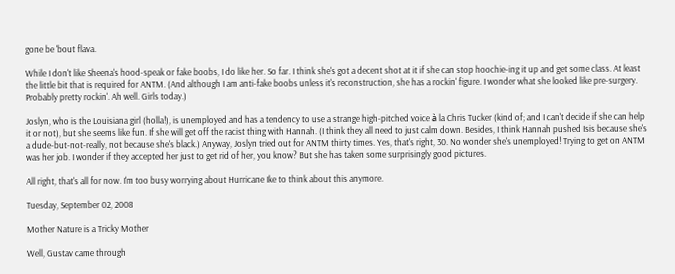gone be 'bout flava.

While I don't like Sheena's hood-speak or fake boobs, I do like her. So far. I think she's got a decent shot at it if she can stop hoochie-ing it up and get some class. At least the little bit that is required for ANTM. (And although I am anti-fake boobs unless it's reconstruction, she has a rockin' figure. I wonder what she looked like pre-surgery. Probably pretty rockin'. Ah well. Girls today.)

Joslyn, who is the Louisiana girl (holla!), is unemployed and has a tendency to use a strange high-pitched voice à la Chris Tucker (kind of; and I can't decide if she can help it or not), but she seems like fun. If she will get off the racist thing with Hannah. (I think they all need to just calm down. Besides, I think Hannah pushed Isis because she's a dude-but-not-really, not because she's black.) Anyway, Joslyn tried out for ANTM thirty times. Yes, that's right, 30. No wonder she's unemployed! Trying to get on ANTM was her job. I wonder if they accepted her just to get rid of her, you know? But she has taken some surprisingly good pictures.

All right, that's all for now. I'm too busy worrying about Hurricane Ike to think about this anymore.

Tuesday, September 02, 2008

Mother Nature is a Tricky Mother

Well, Gustav came through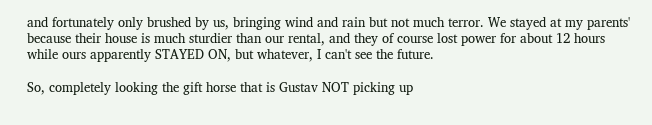and fortunately only brushed by us, bringing wind and rain but not much terror. We stayed at my parents' because their house is much sturdier than our rental, and they of course lost power for about 12 hours while ours apparently STAYED ON, but whatever, I can't see the future.

So, completely looking the gift horse that is Gustav NOT picking up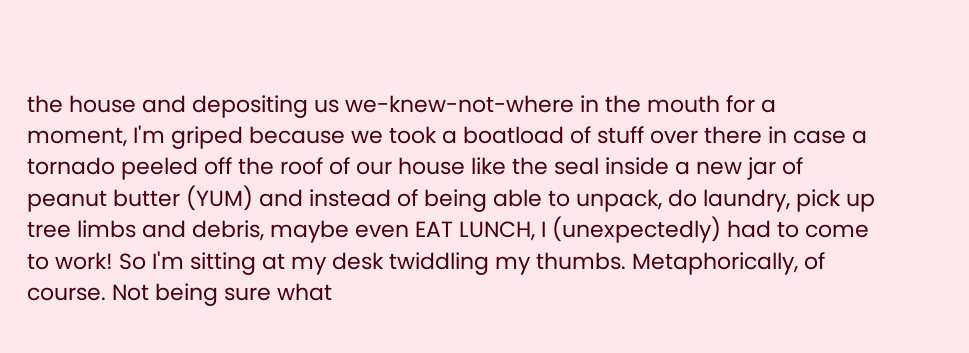the house and depositing us we-knew-not-where in the mouth for a moment, I'm griped because we took a boatload of stuff over there in case a tornado peeled off the roof of our house like the seal inside a new jar of peanut butter (YUM) and instead of being able to unpack, do laundry, pick up tree limbs and debris, maybe even EAT LUNCH, I (unexpectedly) had to come to work! So I'm sitting at my desk twiddling my thumbs. Metaphorically, of course. Not being sure what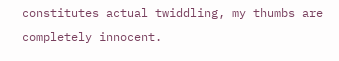constitutes actual twiddling, my thumbs are completely innocent.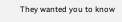They wanted you to know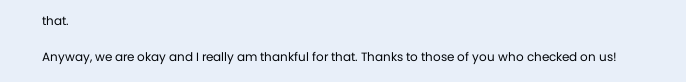that.

Anyway, we are okay and I really am thankful for that. Thanks to those of you who checked on us!